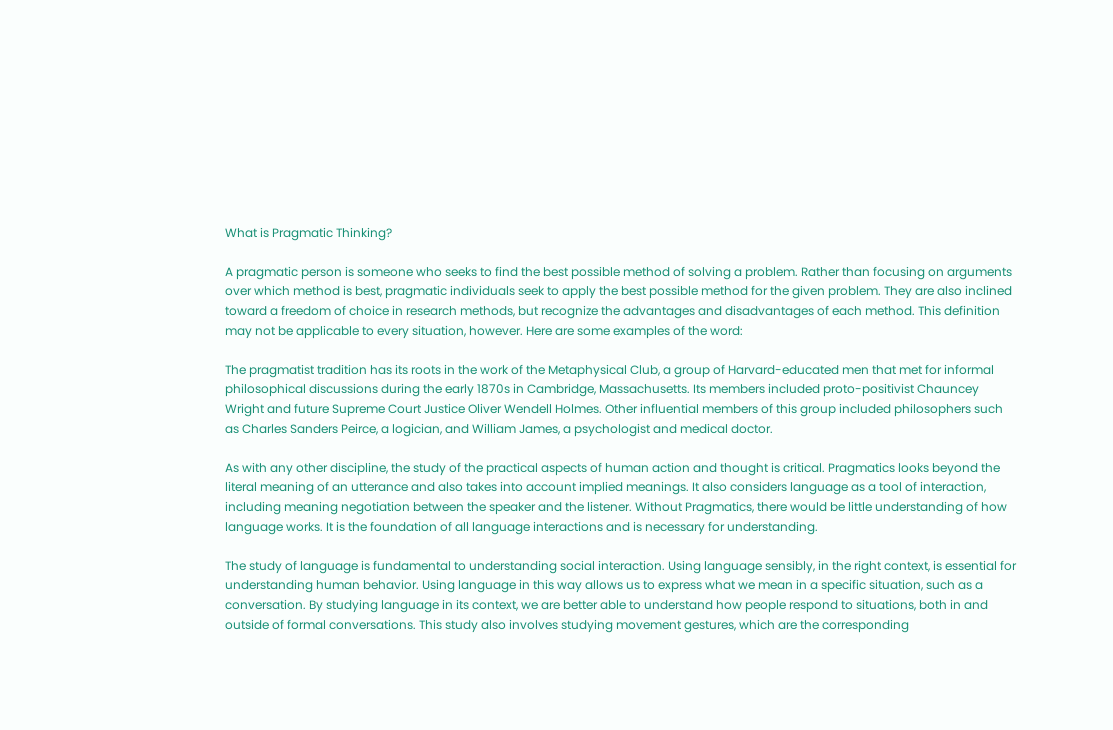What is Pragmatic Thinking?

A pragmatic person is someone who seeks to find the best possible method of solving a problem. Rather than focusing on arguments over which method is best, pragmatic individuals seek to apply the best possible method for the given problem. They are also inclined toward a freedom of choice in research methods, but recognize the advantages and disadvantages of each method. This definition may not be applicable to every situation, however. Here are some examples of the word:

The pragmatist tradition has its roots in the work of the Metaphysical Club, a group of Harvard-educated men that met for informal philosophical discussions during the early 1870s in Cambridge, Massachusetts. Its members included proto-positivist Chauncey Wright and future Supreme Court Justice Oliver Wendell Holmes. Other influential members of this group included philosophers such as Charles Sanders Peirce, a logician, and William James, a psychologist and medical doctor.

As with any other discipline, the study of the practical aspects of human action and thought is critical. Pragmatics looks beyond the literal meaning of an utterance and also takes into account implied meanings. It also considers language as a tool of interaction, including meaning negotiation between the speaker and the listener. Without Pragmatics, there would be little understanding of how language works. It is the foundation of all language interactions and is necessary for understanding.

The study of language is fundamental to understanding social interaction. Using language sensibly, in the right context, is essential for understanding human behavior. Using language in this way allows us to express what we mean in a specific situation, such as a conversation. By studying language in its context, we are better able to understand how people respond to situations, both in and outside of formal conversations. This study also involves studying movement gestures, which are the corresponding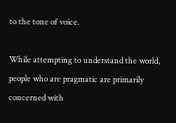to the tone of voice.

While attempting to understand the world, people who are pragmatic are primarily concerned with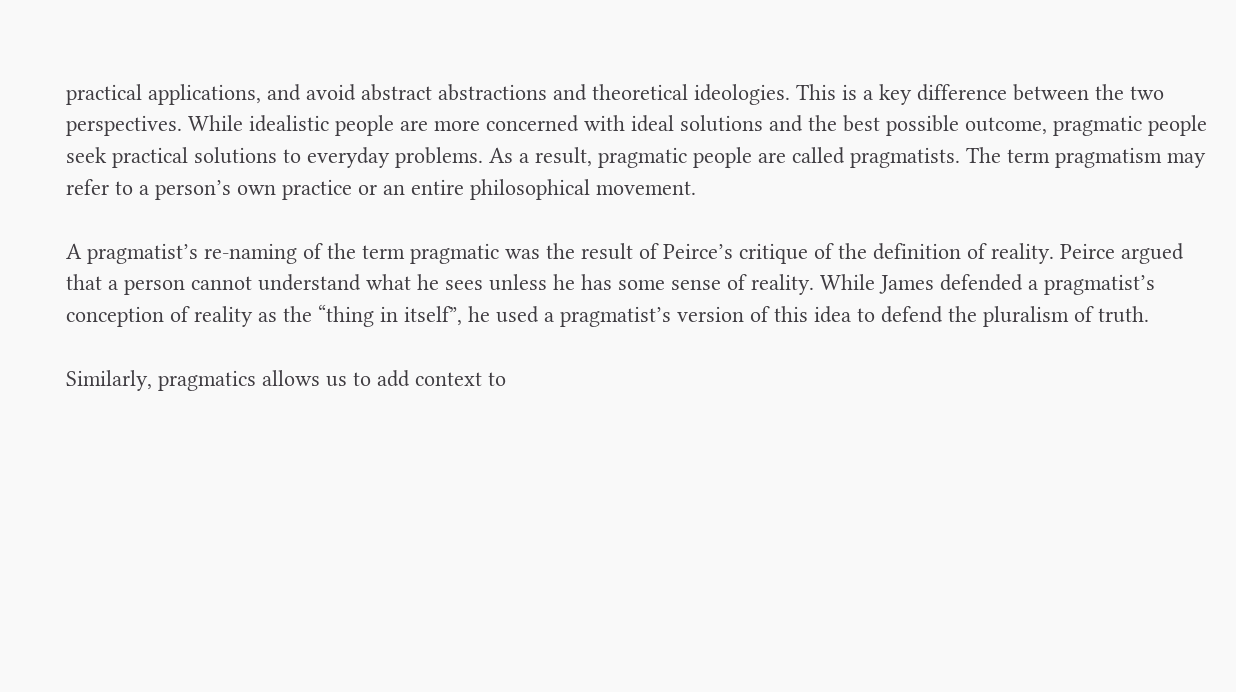practical applications, and avoid abstract abstractions and theoretical ideologies. This is a key difference between the two perspectives. While idealistic people are more concerned with ideal solutions and the best possible outcome, pragmatic people seek practical solutions to everyday problems. As a result, pragmatic people are called pragmatists. The term pragmatism may refer to a person’s own practice or an entire philosophical movement.

A pragmatist’s re-naming of the term pragmatic was the result of Peirce’s critique of the definition of reality. Peirce argued that a person cannot understand what he sees unless he has some sense of reality. While James defended a pragmatist’s conception of reality as the “thing in itself”, he used a pragmatist’s version of this idea to defend the pluralism of truth.

Similarly, pragmatics allows us to add context to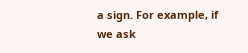a sign. For example, if we ask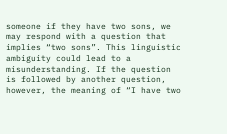someone if they have two sons, we may respond with a question that implies “two sons”. This linguistic ambiguity could lead to a misunderstanding. If the question is followed by another question, however, the meaning of “I have two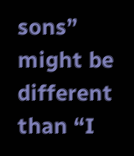sons” might be different than “I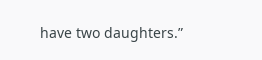have two daughters.”